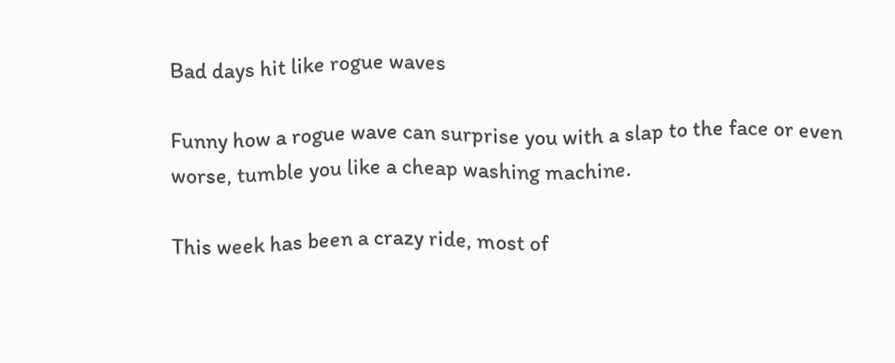Bad days hit like rogue waves

Funny how a rogue wave can surprise you with a slap to the face or even worse, tumble you like a cheap washing machine.

This week has been a crazy ride, most of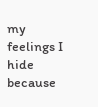my feelings I hide because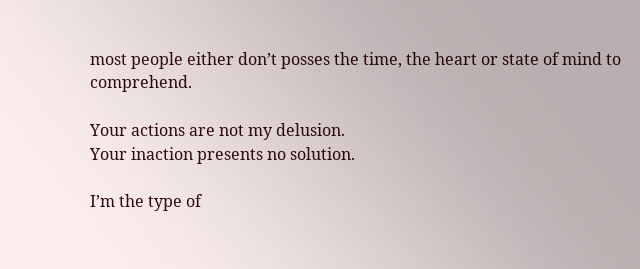most people either don’t posses the time, the heart or state of mind to comprehend.

Your actions are not my delusion.
Your inaction presents no solution.

I’m the type of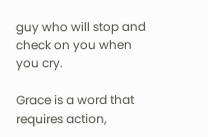guy who will stop and check on you when you cry.

Grace is a word that requires action,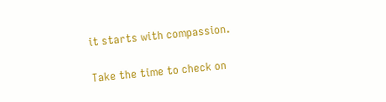it starts with compassion.

Take the time to check on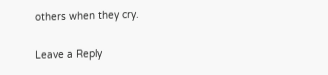others when they cry.

Leave a Reply